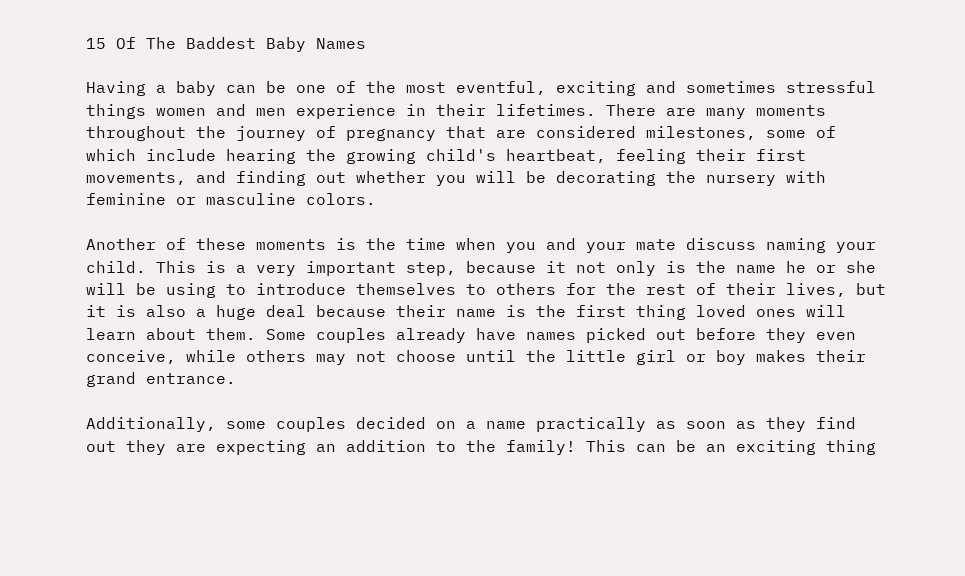15 Of The Baddest Baby Names

Having a baby can be one of the most eventful, exciting and sometimes stressful things women and men experience in their lifetimes. There are many moments throughout the journey of pregnancy that are considered milestones, some of which include hearing the growing child's heartbeat, feeling their first movements, and finding out whether you will be decorating the nursery with feminine or masculine colors.

Another of these moments is the time when you and your mate discuss naming your child. This is a very important step, because it not only is the name he or she will be using to introduce themselves to others for the rest of their lives, but it is also a huge deal because their name is the first thing loved ones will learn about them. Some couples already have names picked out before they even conceive, while others may not choose until the little girl or boy makes their grand entrance.

Additionally, some couples decided on a name practically as soon as they find out they are expecting an addition to the family! This can be an exciting thing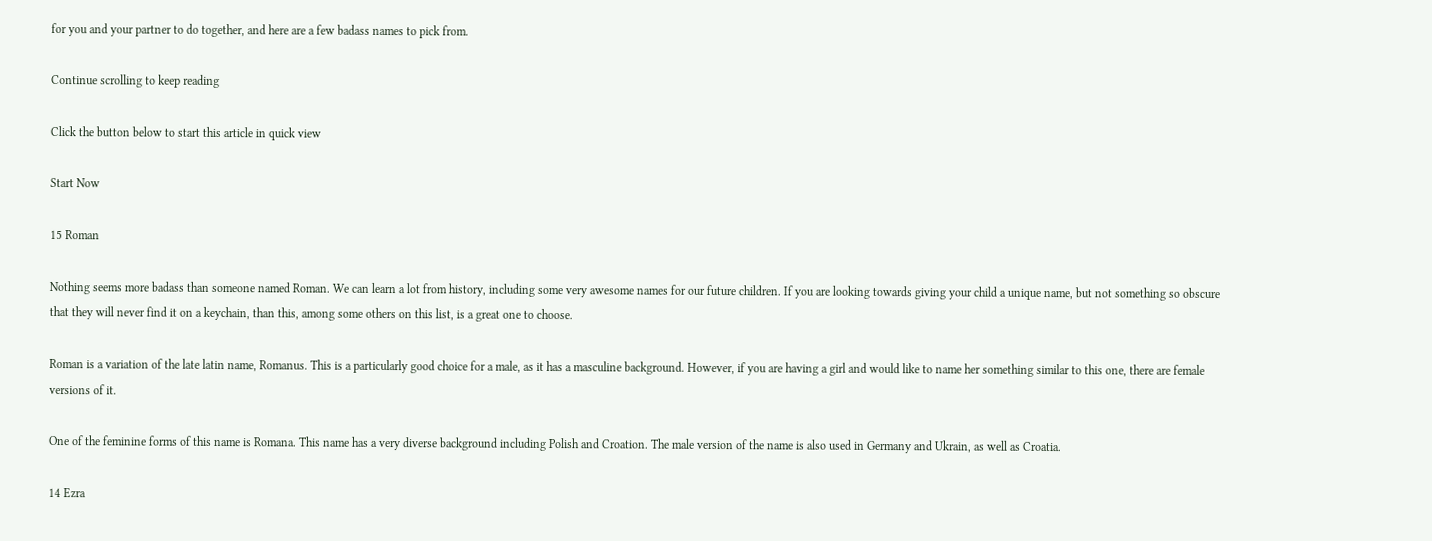for you and your partner to do together, and here are a few badass names to pick from.

Continue scrolling to keep reading

Click the button below to start this article in quick view

Start Now

15 Roman

Nothing seems more badass than someone named Roman. We can learn a lot from history, including some very awesome names for our future children. If you are looking towards giving your child a unique name, but not something so obscure that they will never find it on a keychain, than this, among some others on this list, is a great one to choose.

Roman is a variation of the late latin name, Romanus. This is a particularly good choice for a male, as it has a masculine background. However, if you are having a girl and would like to name her something similar to this one, there are female versions of it.

One of the feminine forms of this name is Romana. This name has a very diverse background including Polish and Croation. The male version of the name is also used in Germany and Ukrain, as well as Croatia.

14 Ezra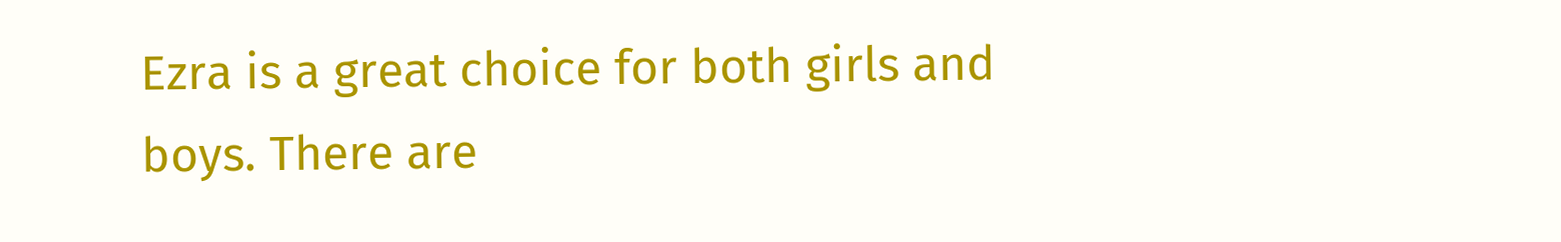Ezra is a great choice for both girls and boys. There are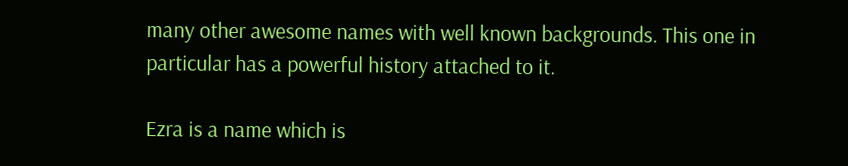many other awesome names with well known backgrounds. This one in particular has a powerful history attached to it.

Ezra is a name which is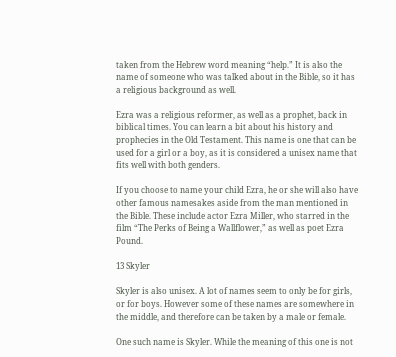taken from the Hebrew word meaning “help.” It is also the name of someone who was talked about in the Bible, so it has a religious background as well.

Ezra was a religious reformer, as well as a prophet, back in biblical times. You can learn a bit about his history and prophecies in the Old Testament. This name is one that can be used for a girl or a boy, as it is considered a unisex name that fits well with both genders.

If you choose to name your child Ezra, he or she will also have other famous namesakes aside from the man mentioned in the Bible. These include actor Ezra Miller, who starred in the film “The Perks of Being a Wallflower,” as well as poet Ezra Pound.

13 Skyler

Skyler is also unisex. A lot of names seem to only be for girls, or for boys. However some of these names are somewhere in the middle, and therefore can be taken by a male or female.

One such name is Skyler. While the meaning of this one is not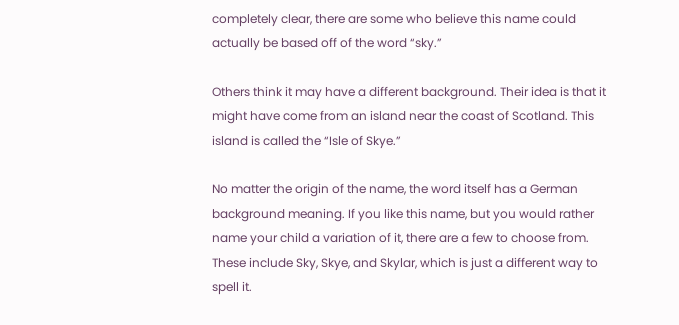completely clear, there are some who believe this name could actually be based off of the word “sky.”

Others think it may have a different background. Their idea is that it might have come from an island near the coast of Scotland. This island is called the “Isle of Skye.”

No matter the origin of the name, the word itself has a German background meaning. If you like this name, but you would rather name your child a variation of it, there are a few to choose from. These include Sky, Skye, and Skylar, which is just a different way to spell it.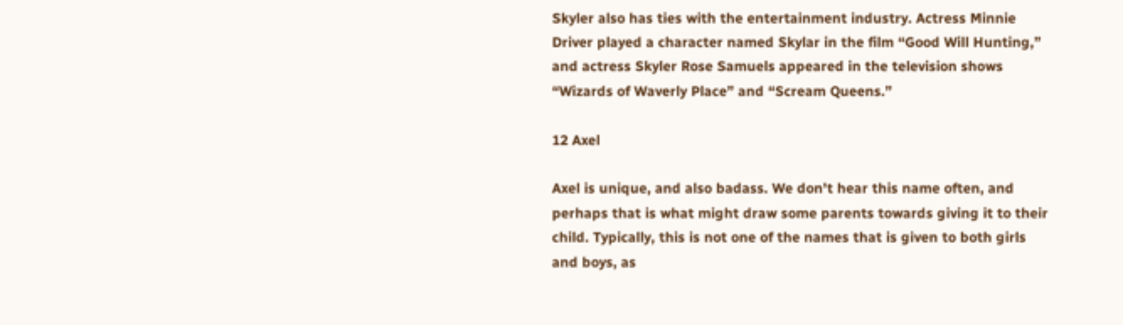Skyler also has ties with the entertainment industry. Actress Minnie Driver played a character named Skylar in the film “Good Will Hunting,” and actress Skyler Rose Samuels appeared in the television shows “Wizards of Waverly Place” and “Scream Queens.”

12 Axel

Axel is unique, and also badass. We don't hear this name often, and perhaps that is what might draw some parents towards giving it to their child. Typically, this is not one of the names that is given to both girls and boys, as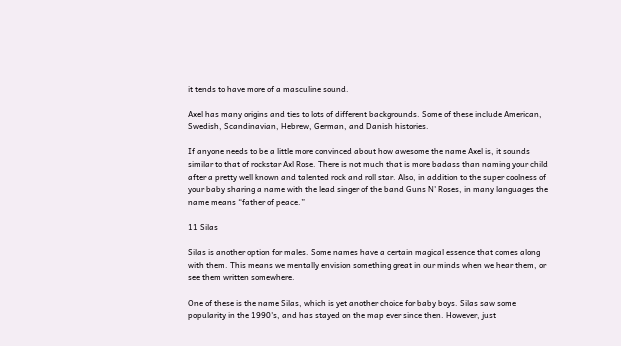it tends to have more of a masculine sound.

Axel has many origins and ties to lots of different backgrounds. Some of these include American, Swedish, Scandinavian, Hebrew, German, and Danish histories.

If anyone needs to be a little more convinced about how awesome the name Axel is, it sounds similar to that of rockstar Axl Rose. There is not much that is more badass than naming your child after a pretty well known and talented rock and roll star. Also, in addition to the super coolness of your baby sharing a name with the lead singer of the band Guns N' Roses, in many languages the name means “father of peace.”

11 Silas

Silas is another option for males. Some names have a certain magical essence that comes along with them. This means we mentally envision something great in our minds when we hear them, or see them written somewhere.

One of these is the name Silas, which is yet another choice for baby boys. Silas saw some popularity in the 1990's, and has stayed on the map ever since then. However, just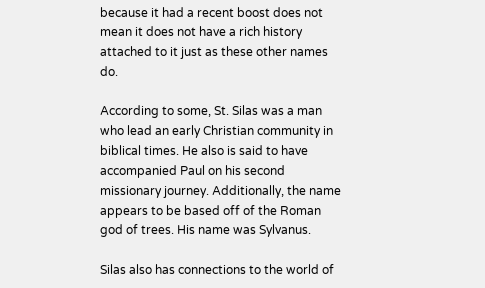because it had a recent boost does not mean it does not have a rich history attached to it just as these other names do.

According to some, St. Silas was a man who lead an early Christian community in biblical times. He also is said to have accompanied Paul on his second missionary journey. Additionally, the name appears to be based off of the Roman god of trees. His name was Sylvanus.

Silas also has connections to the world of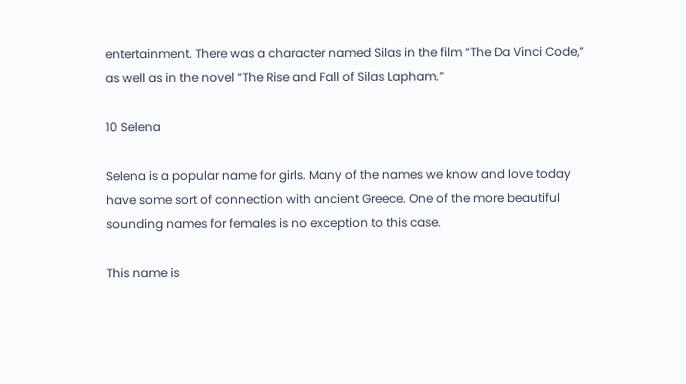entertainment. There was a character named Silas in the film “The Da Vinci Code,” as well as in the novel “The Rise and Fall of Silas Lapham.”

10 Selena

Selena is a popular name for girls. Many of the names we know and love today have some sort of connection with ancient Greece. One of the more beautiful sounding names for females is no exception to this case.

This name is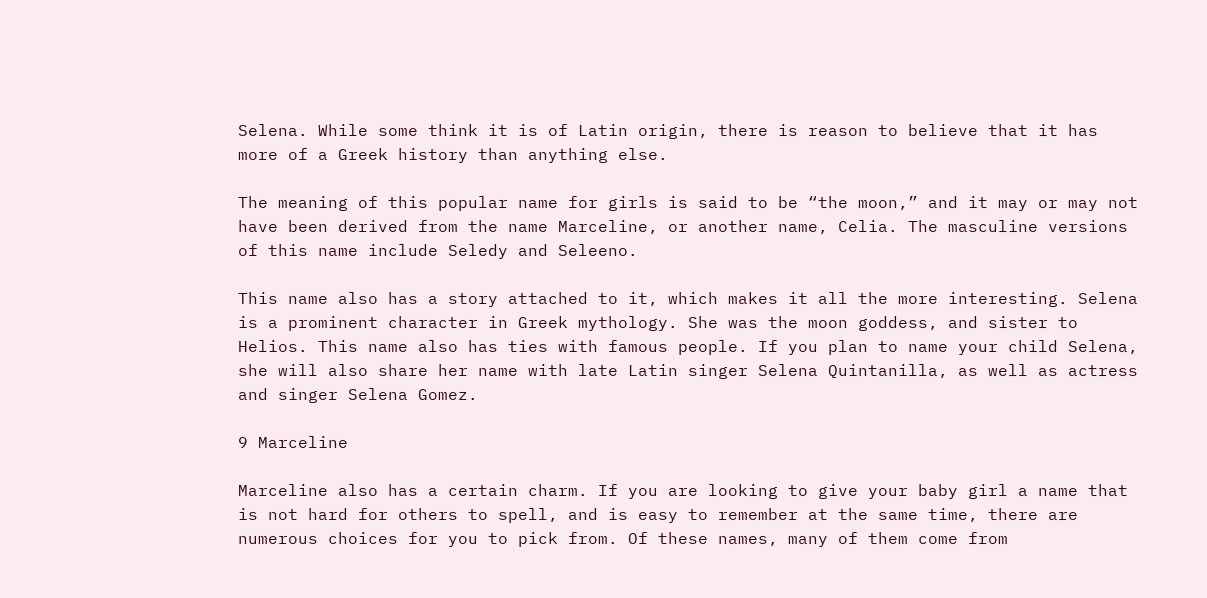Selena. While some think it is of Latin origin, there is reason to believe that it has more of a Greek history than anything else.

The meaning of this popular name for girls is said to be “the moon,” and it may or may not have been derived from the name Marceline, or another name, Celia. The masculine versions of this name include Seledy and Seleeno.

This name also has a story attached to it, which makes it all the more interesting. Selena is a prominent character in Greek mythology. She was the moon goddess, and sister to Helios. This name also has ties with famous people. If you plan to name your child Selena, she will also share her name with late Latin singer Selena Quintanilla, as well as actress and singer Selena Gomez.

9 Marceline

Marceline also has a certain charm. If you are looking to give your baby girl a name that is not hard for others to spell, and is easy to remember at the same time, there are numerous choices for you to pick from. Of these names, many of them come from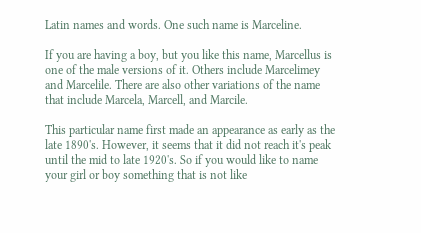Latin names and words. One such name is Marceline.

If you are having a boy, but you like this name, Marcellus is one of the male versions of it. Others include Marcelimey and Marcelile. There are also other variations of the name that include Marcela, Marcell, and Marcile.

This particular name first made an appearance as early as the late 1890's. However, it seems that it did not reach it's peak until the mid to late 1920's. So if you would like to name your girl or boy something that is not like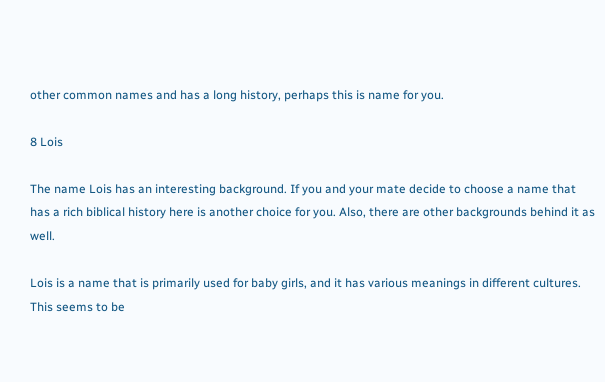other common names and has a long history, perhaps this is name for you.

8 Lois

The name Lois has an interesting background. If you and your mate decide to choose a name that has a rich biblical history here is another choice for you. Also, there are other backgrounds behind it as well.

Lois is a name that is primarily used for baby girls, and it has various meanings in different cultures. This seems to be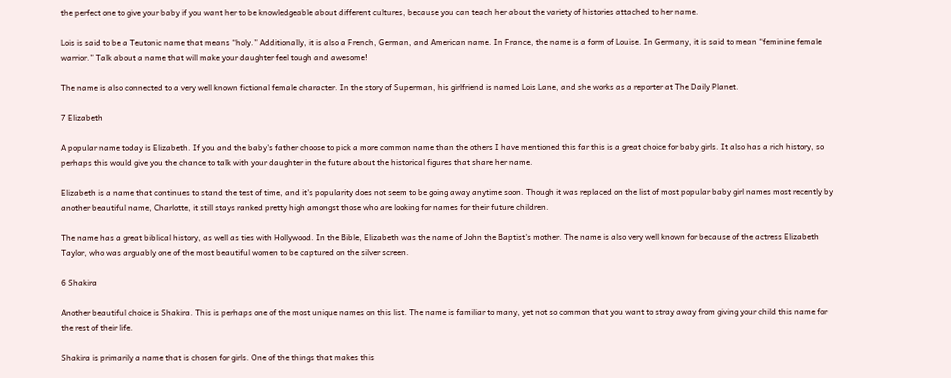the perfect one to give your baby if you want her to be knowledgeable about different cultures, because you can teach her about the variety of histories attached to her name.

Lois is said to be a Teutonic name that means “holy.” Additionally, it is also a French, German, and American name. In France, the name is a form of Louise. In Germany, it is said to mean “feminine female warrior.” Talk about a name that will make your daughter feel tough and awesome!

The name is also connected to a very well known fictional female character. In the story of Superman, his girlfriend is named Lois Lane, and she works as a reporter at The Daily Planet.

7 Elizabeth

A popular name today is Elizabeth. If you and the baby's father choose to pick a more common name than the others I have mentioned this far this is a great choice for baby girls. It also has a rich history, so perhaps this would give you the chance to talk with your daughter in the future about the historical figures that share her name.

Elizabeth is a name that continues to stand the test of time, and it's popularity does not seem to be going away anytime soon. Though it was replaced on the list of most popular baby girl names most recently by another beautiful name, Charlotte, it still stays ranked pretty high amongst those who are looking for names for their future children.

The name has a great biblical history, as well as ties with Hollywood. In the Bible, Elizabeth was the name of John the Baptist's mother. The name is also very well known for because of the actress Elizabeth Taylor, who was arguably one of the most beautiful women to be captured on the silver screen.

6 Shakira

Another beautiful choice is Shakira. This is perhaps one of the most unique names on this list. The name is familiar to many, yet not so common that you want to stray away from giving your child this name for the rest of their life.

Shakira is primarily a name that is chosen for girls. One of the things that makes this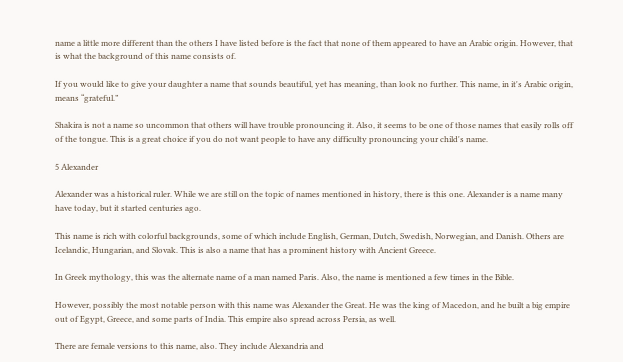name a little more different than the others I have listed before is the fact that none of them appeared to have an Arabic origin. However, that is what the background of this name consists of.

If you would like to give your daughter a name that sounds beautiful, yet has meaning, than look no further. This name, in it's Arabic origin, means “grateful.”

Shakira is not a name so uncommon that others will have trouble pronouncing it. Also, it seems to be one of those names that easily rolls off of the tongue. This is a great choice if you do not want people to have any difficulty pronouncing your child's name.

5 Alexander

Alexander was a historical ruler. While we are still on the topic of names mentioned in history, there is this one. Alexander is a name many have today, but it started centuries ago.

This name is rich with colorful backgrounds, some of which include English, German, Dutch, Swedish, Norwegian, and Danish. Others are Icelandic, Hungarian, and Slovak. This is also a name that has a prominent history with Ancient Greece.

In Greek mythology, this was the alternate name of a man named Paris. Also, the name is mentioned a few times in the Bible.

However, possibly the most notable person with this name was Alexander the Great. He was the king of Macedon, and he built a big empire out of Egypt, Greece, and some parts of India. This empire also spread across Persia, as well.

There are female versions to this name, also. They include Alexandria and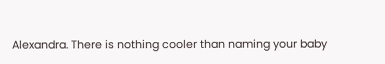Alexandra. There is nothing cooler than naming your baby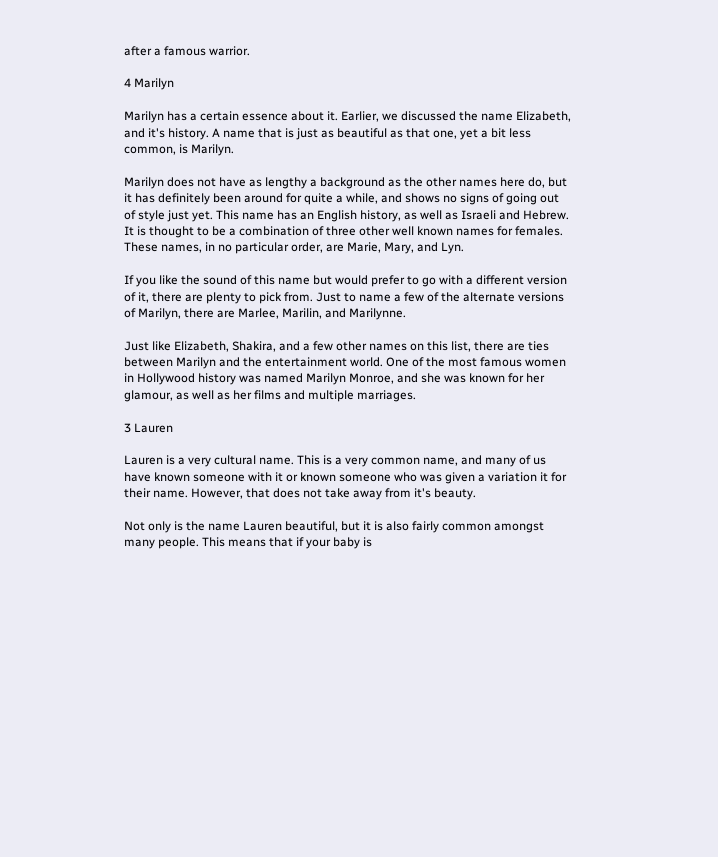after a famous warrior.

4 Marilyn

Marilyn has a certain essence about it. Earlier, we discussed the name Elizabeth, and it's history. A name that is just as beautiful as that one, yet a bit less common, is Marilyn.

Marilyn does not have as lengthy a background as the other names here do, but it has definitely been around for quite a while, and shows no signs of going out of style just yet. This name has an English history, as well as Israeli and Hebrew. It is thought to be a combination of three other well known names for females. These names, in no particular order, are Marie, Mary, and Lyn.

If you like the sound of this name but would prefer to go with a different version of it, there are plenty to pick from. Just to name a few of the alternate versions of Marilyn, there are Marlee, Marilin, and Marilynne.

Just like Elizabeth, Shakira, and a few other names on this list, there are ties between Marilyn and the entertainment world. One of the most famous women in Hollywood history was named Marilyn Monroe, and she was known for her glamour, as well as her films and multiple marriages.

3 Lauren

Lauren is a very cultural name. This is a very common name, and many of us have known someone with it or known someone who was given a variation it for their name. However, that does not take away from it's beauty.

Not only is the name Lauren beautiful, but it is also fairly common amongst many people. This means that if your baby is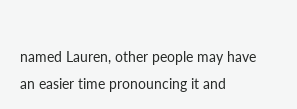named Lauren, other people may have an easier time pronouncing it and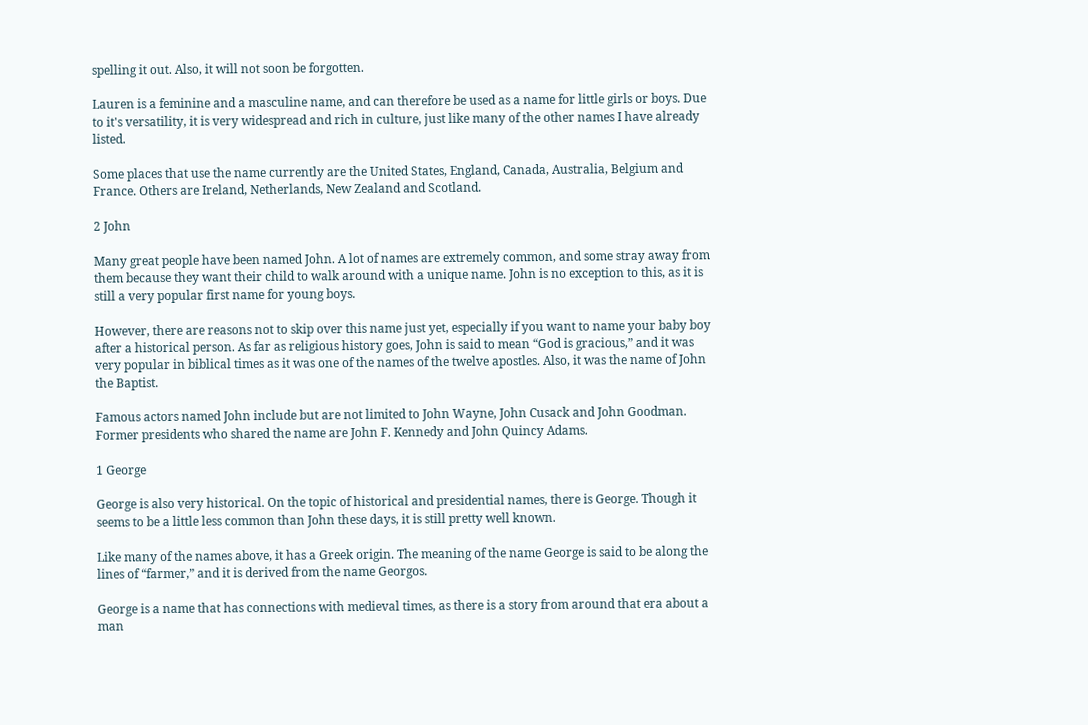spelling it out. Also, it will not soon be forgotten.

Lauren is a feminine and a masculine name, and can therefore be used as a name for little girls or boys. Due to it's versatility, it is very widespread and rich in culture, just like many of the other names I have already listed.

Some places that use the name currently are the United States, England, Canada, Australia, Belgium and France. Others are Ireland, Netherlands, New Zealand and Scotland.

2 John

Many great people have been named John. A lot of names are extremely common, and some stray away from them because they want their child to walk around with a unique name. John is no exception to this, as it is still a very popular first name for young boys.

However, there are reasons not to skip over this name just yet, especially if you want to name your baby boy after a historical person. As far as religious history goes, John is said to mean “God is gracious,” and it was very popular in biblical times as it was one of the names of the twelve apostles. Also, it was the name of John the Baptist.

Famous actors named John include but are not limited to John Wayne, John Cusack and John Goodman. Former presidents who shared the name are John F. Kennedy and John Quincy Adams.

1 George

George is also very historical. On the topic of historical and presidential names, there is George. Though it seems to be a little less common than John these days, it is still pretty well known.

Like many of the names above, it has a Greek origin. The meaning of the name George is said to be along the lines of “farmer,” and it is derived from the name Georgos.

George is a name that has connections with medieval times, as there is a story from around that era about a man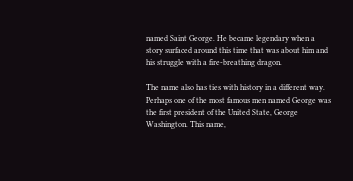named Saint George. He became legendary when a story surfaced around this time that was about him and his struggle with a fire-breathing dragon.

The name also has ties with history in a different way. Perhaps one of the most famous men named George was the first president of the United State, George Washington. This name,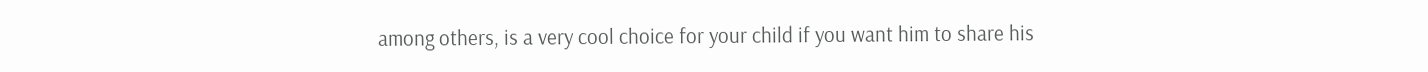among others, is a very cool choice for your child if you want him to share his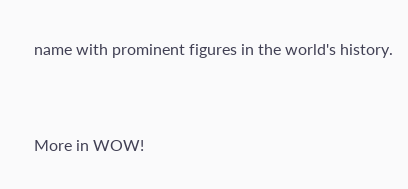name with prominent figures in the world's history.



More in WOW!